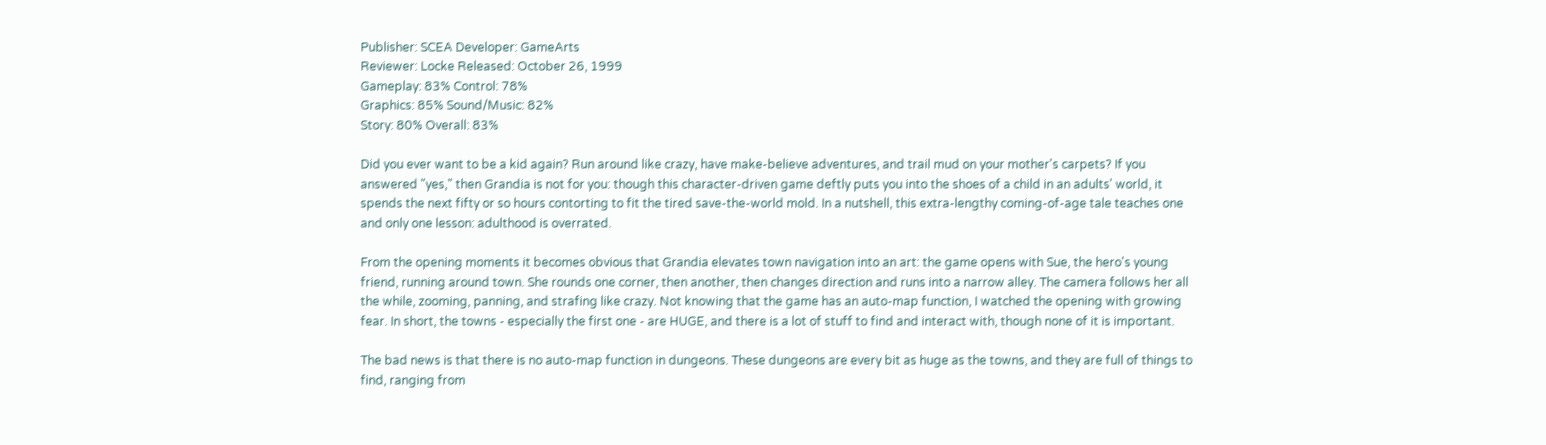Publisher: SCEA Developer: GameArts
Reviewer: Locke Released: October 26, 1999
Gameplay: 83% Control: 78%
Graphics: 85% Sound/Music: 82%
Story: 80% Overall: 83%

Did you ever want to be a kid again? Run around like crazy, have make-believe adventures, and trail mud on your mother's carpets? If you answered "yes," then Grandia is not for you: though this character-driven game deftly puts you into the shoes of a child in an adults' world, it spends the next fifty or so hours contorting to fit the tired save-the-world mold. In a nutshell, this extra-lengthy coming-of-age tale teaches one and only one lesson: adulthood is overrated.

From the opening moments it becomes obvious that Grandia elevates town navigation into an art: the game opens with Sue, the hero's young friend, running around town. She rounds one corner, then another, then changes direction and runs into a narrow alley. The camera follows her all the while, zooming, panning, and strafing like crazy. Not knowing that the game has an auto-map function, I watched the opening with growing fear. In short, the towns - especially the first one - are HUGE, and there is a lot of stuff to find and interact with, though none of it is important.

The bad news is that there is no auto-map function in dungeons. These dungeons are every bit as huge as the towns, and they are full of things to find, ranging from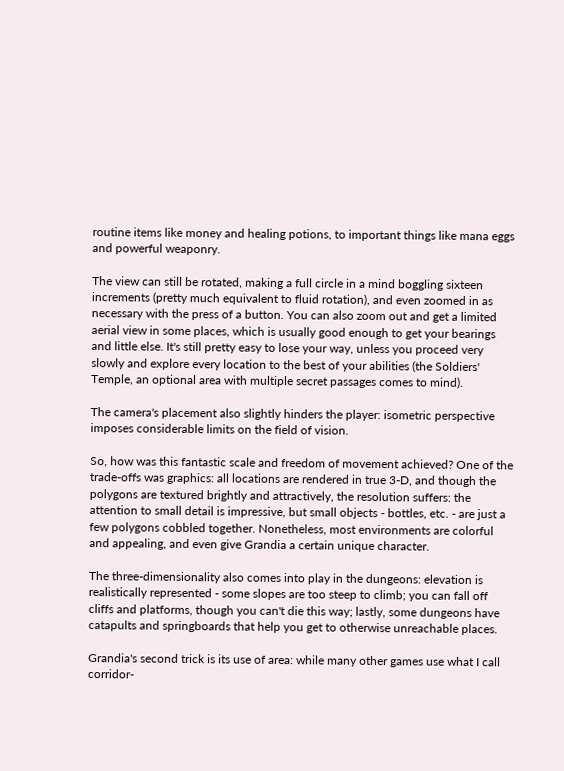routine items like money and healing potions, to important things like mana eggs and powerful weaponry.

The view can still be rotated, making a full circle in a mind boggling sixteen increments (pretty much equivalent to fluid rotation), and even zoomed in as necessary with the press of a button. You can also zoom out and get a limited aerial view in some places, which is usually good enough to get your bearings and little else. It's still pretty easy to lose your way, unless you proceed very slowly and explore every location to the best of your abilities (the Soldiers' Temple, an optional area with multiple secret passages comes to mind).

The camera's placement also slightly hinders the player: isometric perspective imposes considerable limits on the field of vision.

So, how was this fantastic scale and freedom of movement achieved? One of the trade-offs was graphics: all locations are rendered in true 3-D, and though the polygons are textured brightly and attractively, the resolution suffers: the attention to small detail is impressive, but small objects - bottles, etc. - are just a few polygons cobbled together. Nonetheless, most environments are colorful and appealing, and even give Grandia a certain unique character.

The three-dimensionality also comes into play in the dungeons: elevation is realistically represented - some slopes are too steep to climb; you can fall off cliffs and platforms, though you can't die this way; lastly, some dungeons have catapults and springboards that help you get to otherwise unreachable places.

Grandia's second trick is its use of area: while many other games use what I call corridor-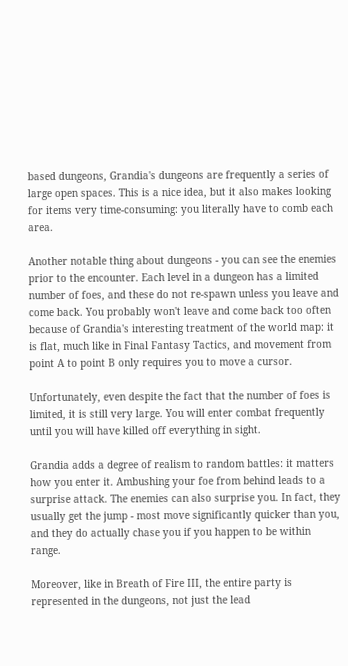based dungeons, Grandia's dungeons are frequently a series of large open spaces. This is a nice idea, but it also makes looking for items very time-consuming: you literally have to comb each area.

Another notable thing about dungeons - you can see the enemies prior to the encounter. Each level in a dungeon has a limited number of foes, and these do not re-spawn unless you leave and come back. You probably won't leave and come back too often because of Grandia's interesting treatment of the world map: it is flat, much like in Final Fantasy Tactics, and movement from point A to point B only requires you to move a cursor.

Unfortunately, even despite the fact that the number of foes is limited, it is still very large. You will enter combat frequently until you will have killed off everything in sight.

Grandia adds a degree of realism to random battles: it matters how you enter it. Ambushing your foe from behind leads to a surprise attack. The enemies can also surprise you. In fact, they usually get the jump - most move significantly quicker than you, and they do actually chase you if you happen to be within range.

Moreover, like in Breath of Fire III, the entire party is represented in the dungeons, not just the lead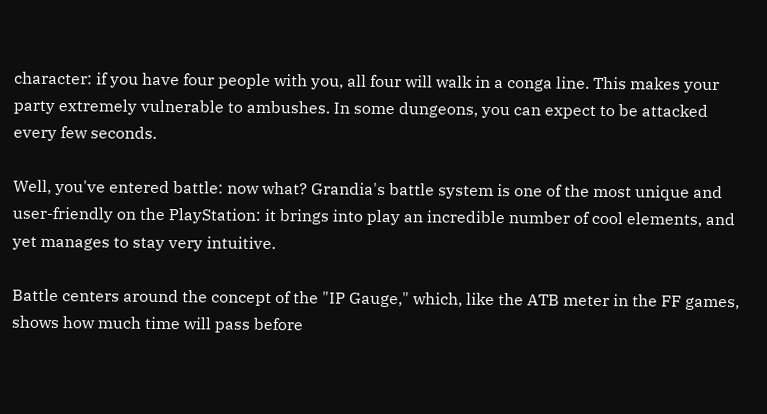character: if you have four people with you, all four will walk in a conga line. This makes your party extremely vulnerable to ambushes. In some dungeons, you can expect to be attacked every few seconds.

Well, you've entered battle: now what? Grandia's battle system is one of the most unique and user-friendly on the PlayStation: it brings into play an incredible number of cool elements, and yet manages to stay very intuitive.

Battle centers around the concept of the "IP Gauge," which, like the ATB meter in the FF games, shows how much time will pass before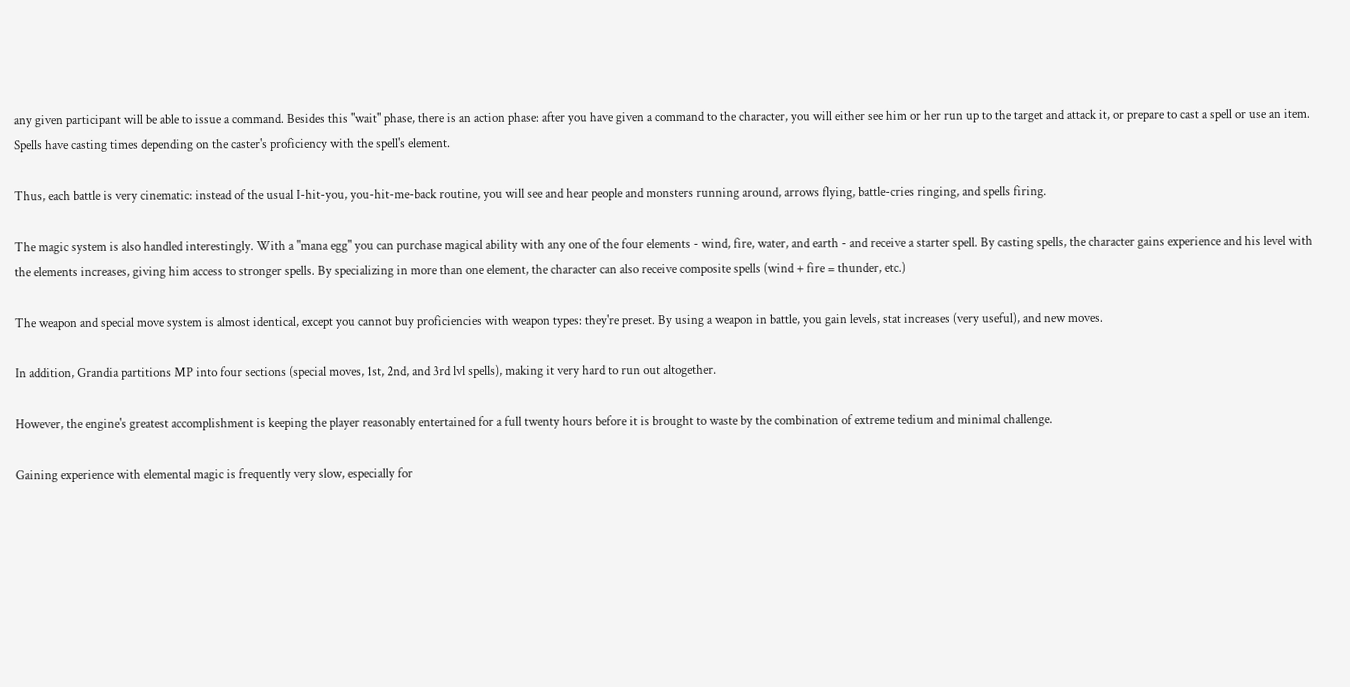any given participant will be able to issue a command. Besides this "wait" phase, there is an action phase: after you have given a command to the character, you will either see him or her run up to the target and attack it, or prepare to cast a spell or use an item. Spells have casting times depending on the caster's proficiency with the spell's element.

Thus, each battle is very cinematic: instead of the usual I-hit-you, you-hit-me-back routine, you will see and hear people and monsters running around, arrows flying, battle-cries ringing, and spells firing.

The magic system is also handled interestingly. With a "mana egg" you can purchase magical ability with any one of the four elements - wind, fire, water, and earth - and receive a starter spell. By casting spells, the character gains experience and his level with the elements increases, giving him access to stronger spells. By specializing in more than one element, the character can also receive composite spells (wind + fire = thunder, etc.)

The weapon and special move system is almost identical, except you cannot buy proficiencies with weapon types: they're preset. By using a weapon in battle, you gain levels, stat increases (very useful), and new moves.

In addition, Grandia partitions MP into four sections (special moves, 1st, 2nd, and 3rd lvl spells), making it very hard to run out altogether.

However, the engine's greatest accomplishment is keeping the player reasonably entertained for a full twenty hours before it is brought to waste by the combination of extreme tedium and minimal challenge.

Gaining experience with elemental magic is frequently very slow, especially for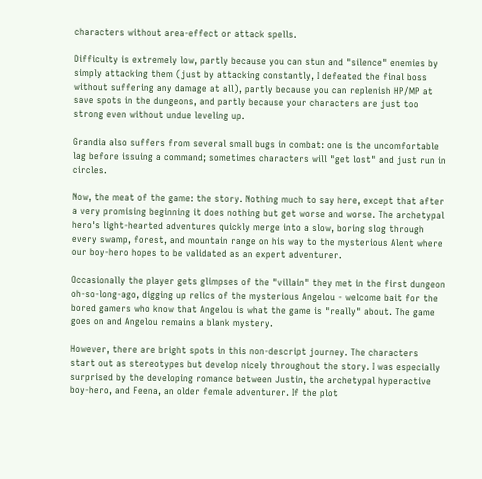characters without area-effect or attack spells.

Difficulty is extremely low, partly because you can stun and "silence" enemies by simply attacking them (just by attacking constantly, I defeated the final boss without suffering any damage at all), partly because you can replenish HP/MP at save spots in the dungeons, and partly because your characters are just too strong even without undue leveling up.

Grandia also suffers from several small bugs in combat: one is the uncomfortable lag before issuing a command; sometimes characters will "get lost" and just run in circles.

Now, the meat of the game: the story. Nothing much to say here, except that after a very promising beginning it does nothing but get worse and worse. The archetypal hero's light-hearted adventures quickly merge into a slow, boring slog through every swamp, forest, and mountain range on his way to the mysterious Alent where our boy-hero hopes to be validated as an expert adventurer.

Occasionally the player gets glimpses of the "villain" they met in the first dungeon oh-so-long-ago, digging up relics of the mysterious Angelou - welcome bait for the bored gamers who know that Angelou is what the game is "really" about. The game goes on and Angelou remains a blank mystery.

However, there are bright spots in this non-descript journey. The characters start out as stereotypes but develop nicely throughout the story. I was especially surprised by the developing romance between Justin, the archetypal hyperactive boy-hero, and Feena, an older female adventurer. If the plot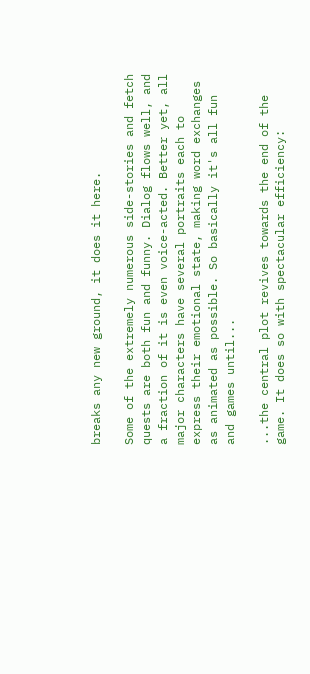breaks any new ground, it does it here.

Some of the extremely numerous side-stories and fetch quests are both fun and funny. Dialog flows well, and a fraction of it is even voice-acted. Better yet, all major characters have several portraits each to express their emotional state, making word exchanges as animated as possible. So basically it's all fun and games until...

...the central plot revives towards the end of the game. It does so with spectacular efficiency: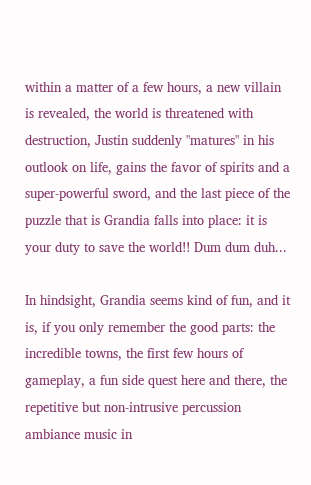within a matter of a few hours, a new villain is revealed, the world is threatened with destruction, Justin suddenly "matures" in his outlook on life, gains the favor of spirits and a super-powerful sword, and the last piece of the puzzle that is Grandia falls into place: it is your duty to save the world!! Dum dum duh...

In hindsight, Grandia seems kind of fun, and it is, if you only remember the good parts: the incredible towns, the first few hours of gameplay, a fun side quest here and there, the repetitive but non-intrusive percussion ambiance music in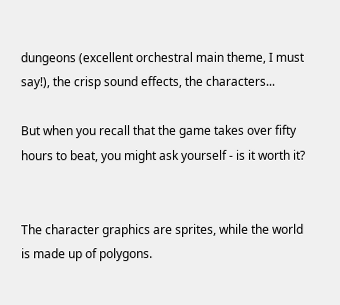dungeons (excellent orchestral main theme, I must say!), the crisp sound effects, the characters...

But when you recall that the game takes over fifty hours to beat, you might ask yourself - is it worth it?


The character graphics are sprites, while the world is made up of polygons.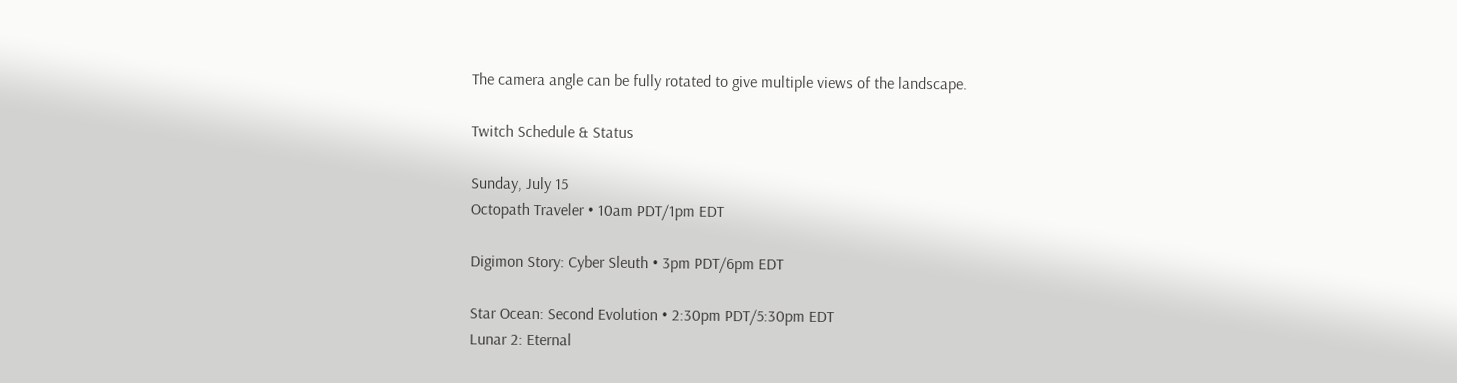The camera angle can be fully rotated to give multiple views of the landscape.

Twitch Schedule & Status

Sunday, July 15
Octopath Traveler • 10am PDT/1pm EDT

Digimon Story: Cyber Sleuth • 3pm PDT/6pm EDT

Star Ocean: Second Evolution • 2:30pm PDT/5:30pm EDT
Lunar 2: Eternal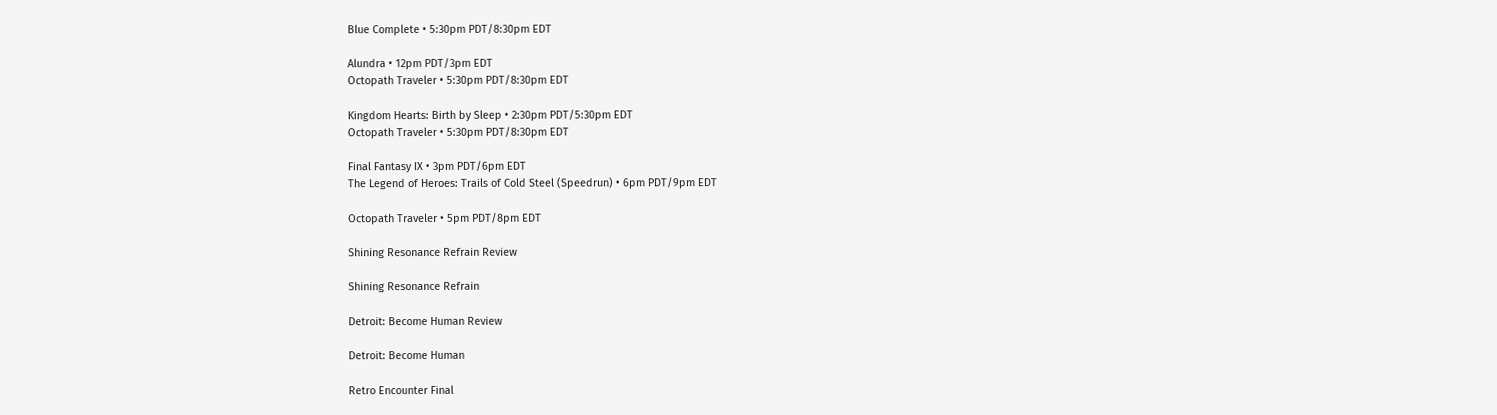Blue Complete • 5:30pm PDT/8:30pm EDT

Alundra • 12pm PDT/3pm EDT
Octopath Traveler • 5:30pm PDT/8:30pm EDT

Kingdom Hearts: Birth by Sleep • 2:30pm PDT/5:30pm EDT
Octopath Traveler • 5:30pm PDT/8:30pm EDT

Final Fantasy IX • 3pm PDT/6pm EDT
The Legend of Heroes: Trails of Cold Steel (Speedrun) • 6pm PDT/9pm EDT

Octopath Traveler • 5pm PDT/8pm EDT

Shining Resonance Refrain Review

Shining Resonance Refrain

Detroit: Become Human Review

Detroit: Become Human

Retro Encounter Final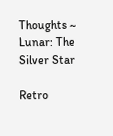Thoughts ~ Lunar: The Silver Star

Retro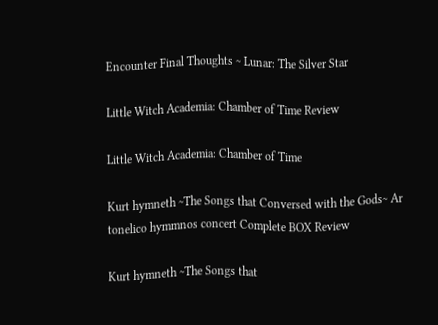Encounter Final Thoughts ~ Lunar: The Silver Star

Little Witch Academia: Chamber of Time Review

Little Witch Academia: Chamber of Time

Kurt hymneth ~The Songs that Conversed with the Gods~ Ar tonelico hymmnos concert Complete BOX Review

Kurt hymneth ~The Songs that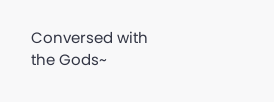Conversed with the Gods~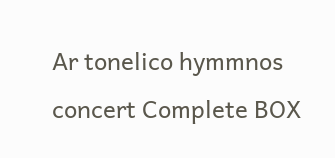Ar tonelico hymmnos concert Complete BOX